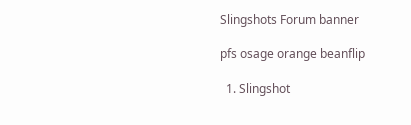Slingshots Forum banner

pfs osage orange beanflip

  1. Slingshot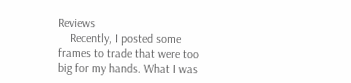Reviews
    Recently, I posted some frames to trade that were too big for my hands. What I was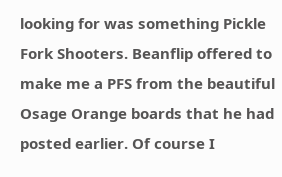looking for was something Pickle Fork Shooters. Beanflip offered to make me a PFS from the beautiful Osage Orange boards that he had posted earlier. Of course I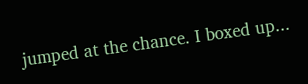jumped at the chance. I boxed up...